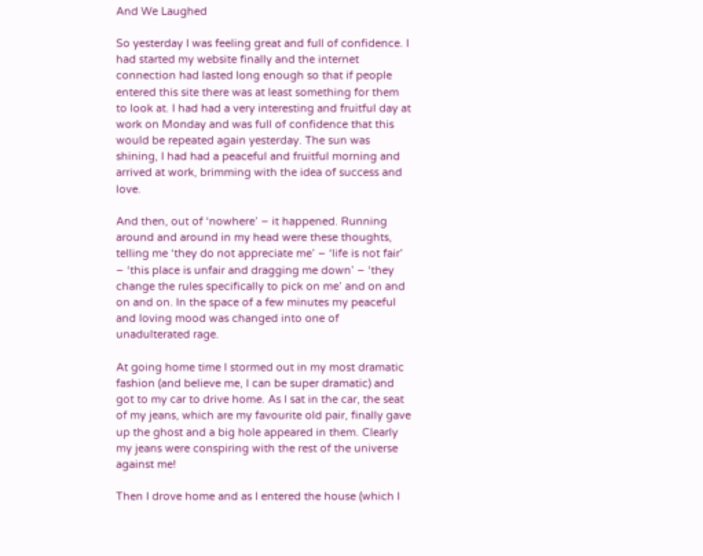And We Laughed

So yesterday I was feeling great and full of confidence. I had started my website finally and the internet connection had lasted long enough so that if people entered this site there was at least something for them to look at. I had had a very interesting and fruitful day at work on Monday and was full of confidence that this would be repeated again yesterday. The sun was shining, I had had a peaceful and fruitful morning and arrived at work, brimming with the idea of success and love.

And then, out of ‘nowhere’ – it happened. Running around and around in my head were these thoughts, telling me ‘they do not appreciate me’ – ‘life is not fair’ – ‘this place is unfair and dragging me down’ – ‘they change the rules specifically to pick on me’ and on and on and on. In the space of a few minutes my peaceful and loving mood was changed into one of unadulterated rage.

At going home time I stormed out in my most dramatic fashion (and believe me, I can be super dramatic) and got to my car to drive home. As I sat in the car, the seat of my jeans, which are my favourite old pair, finally gave up the ghost and a big hole appeared in them. Clearly my jeans were conspiring with the rest of the universe against me!

Then I drove home and as I entered the house (which I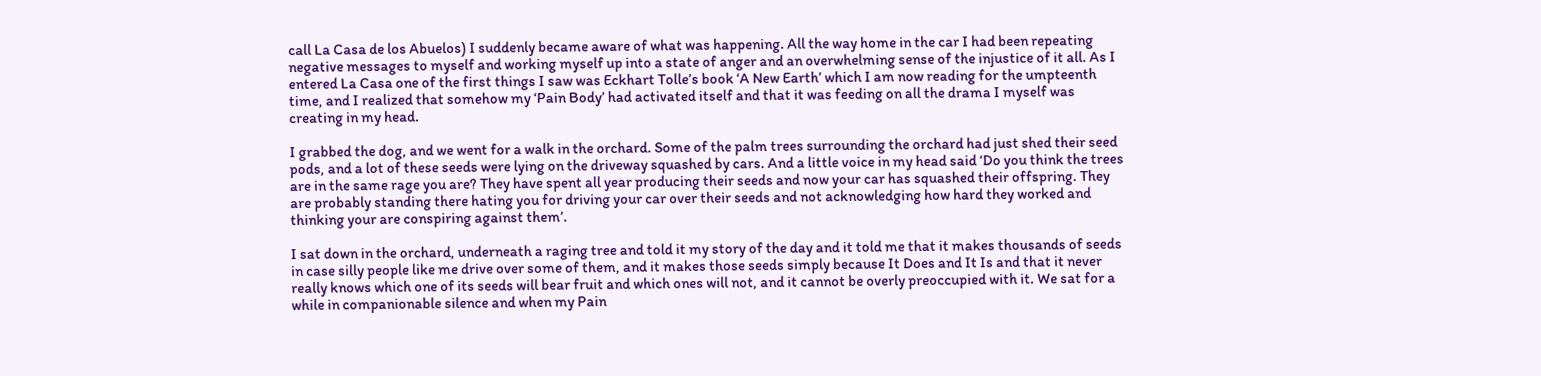call La Casa de los Abuelos) I suddenly became aware of what was happening. All the way home in the car I had been repeating negative messages to myself and working myself up into a state of anger and an overwhelming sense of the injustice of it all. As I entered La Casa one of the first things I saw was Eckhart Tolle’s book ‘A New Earth’ which I am now reading for the umpteenth time, and I realized that somehow my ‘Pain Body’ had activated itself and that it was feeding on all the drama I myself was creating in my head.

I grabbed the dog, and we went for a walk in the orchard. Some of the palm trees surrounding the orchard had just shed their seed pods, and a lot of these seeds were lying on the driveway squashed by cars. And a little voice in my head said ‘Do you think the trees are in the same rage you are? They have spent all year producing their seeds and now your car has squashed their offspring. They are probably standing there hating you for driving your car over their seeds and not acknowledging how hard they worked and thinking your are conspiring against them’.

I sat down in the orchard, underneath a raging tree and told it my story of the day and it told me that it makes thousands of seeds in case silly people like me drive over some of them, and it makes those seeds simply because It Does and It Is and that it never really knows which one of its seeds will bear fruit and which ones will not, and it cannot be overly preoccupied with it. We sat for a while in companionable silence and when my Pain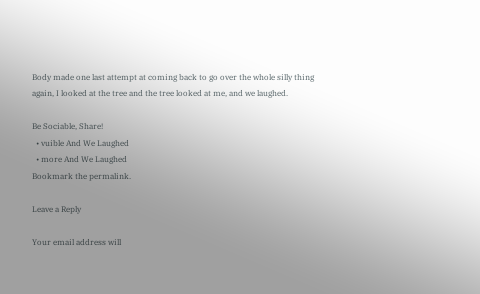Body made one last attempt at coming back to go over the whole silly thing again, I looked at the tree and the tree looked at me, and we laughed.

Be Sociable, Share!
  • vuible And We Laughed
  • more And We Laughed
Bookmark the permalink.

Leave a Reply

Your email address will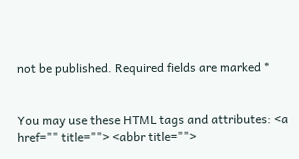not be published. Required fields are marked *


You may use these HTML tags and attributes: <a href="" title=""> <abbr title="">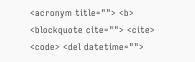<acronym title=""> <b> <blockquote cite=""> <cite> <code> <del datetime="">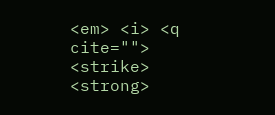<em> <i> <q cite=""> <strike> <strong>